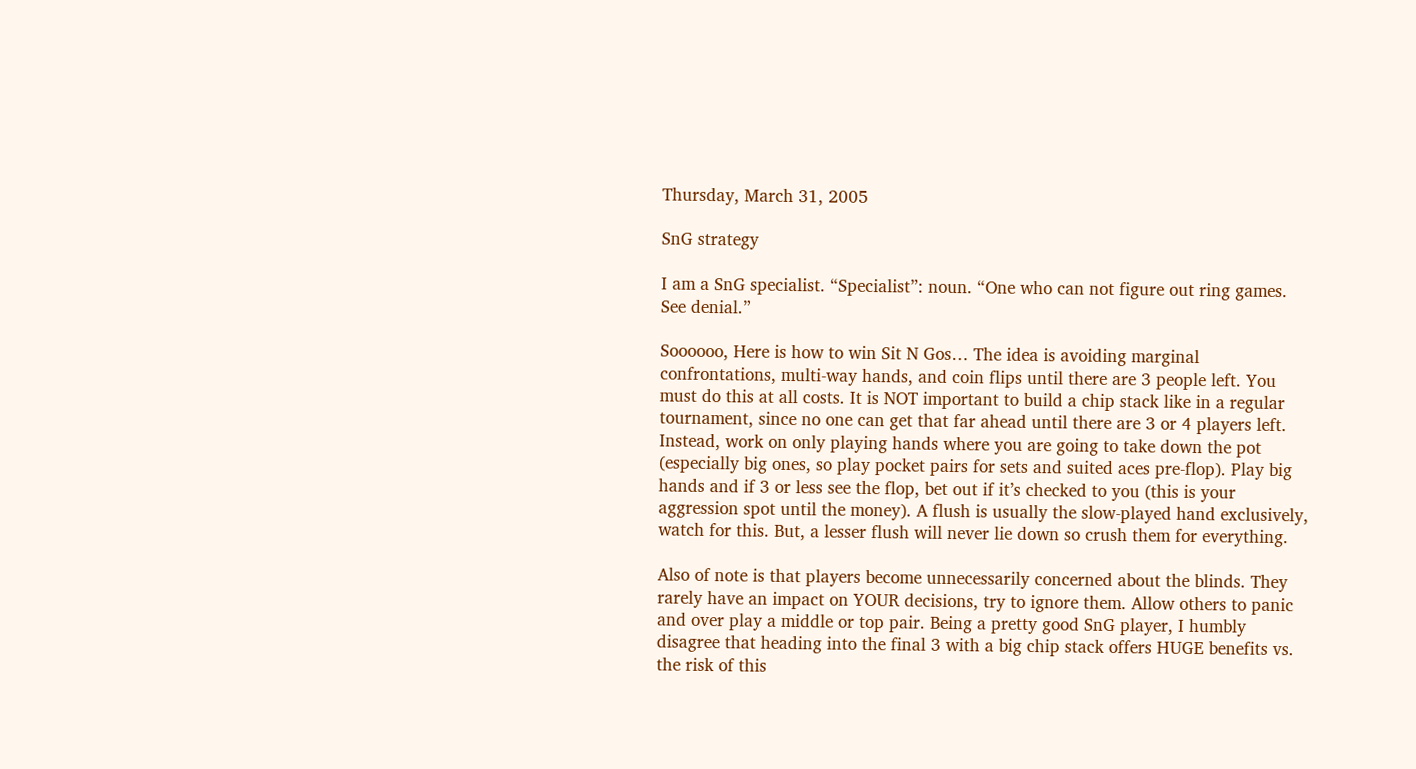Thursday, March 31, 2005

SnG strategy

I am a SnG specialist. “Specialist”: noun. “One who can not figure out ring games. See denial.”

Soooooo, Here is how to win Sit N Gos… The idea is avoiding marginal confrontations, multi-way hands, and coin flips until there are 3 people left. You must do this at all costs. It is NOT important to build a chip stack like in a regular tournament, since no one can get that far ahead until there are 3 or 4 players left. Instead, work on only playing hands where you are going to take down the pot (especially big ones, so play pocket pairs for sets and suited aces pre-flop). Play big hands and if 3 or less see the flop, bet out if it’s checked to you (this is your aggression spot until the money). A flush is usually the slow-played hand exclusively, watch for this. But, a lesser flush will never lie down so crush them for everything.

Also of note is that players become unnecessarily concerned about the blinds. They rarely have an impact on YOUR decisions, try to ignore them. Allow others to panic and over play a middle or top pair. Being a pretty good SnG player, I humbly disagree that heading into the final 3 with a big chip stack offers HUGE benefits vs. the risk of this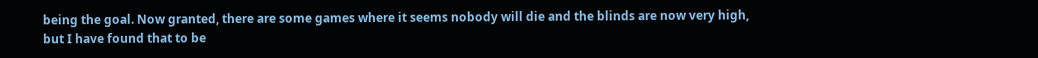being the goal. Now granted, there are some games where it seems nobody will die and the blinds are now very high, but I have found that to be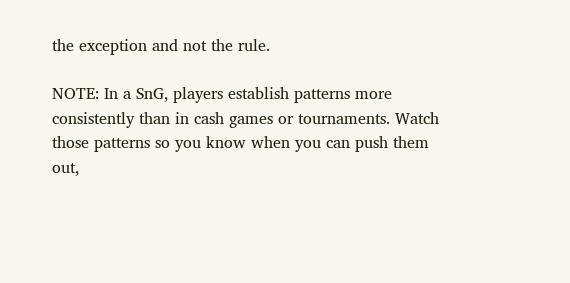the exception and not the rule.

NOTE: In a SnG, players establish patterns more consistently than in cash games or tournaments. Watch those patterns so you know when you can push them out,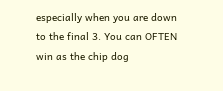especially when you are down to the final 3. You can OFTEN win as the chip dog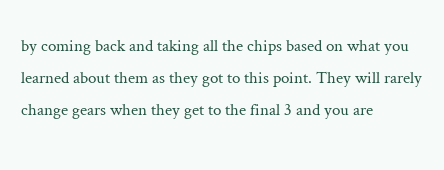by coming back and taking all the chips based on what you learned about them as they got to this point. They will rarely change gears when they get to the final 3 and you are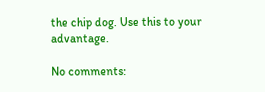the chip dog. Use this to your advantage.

No comments: